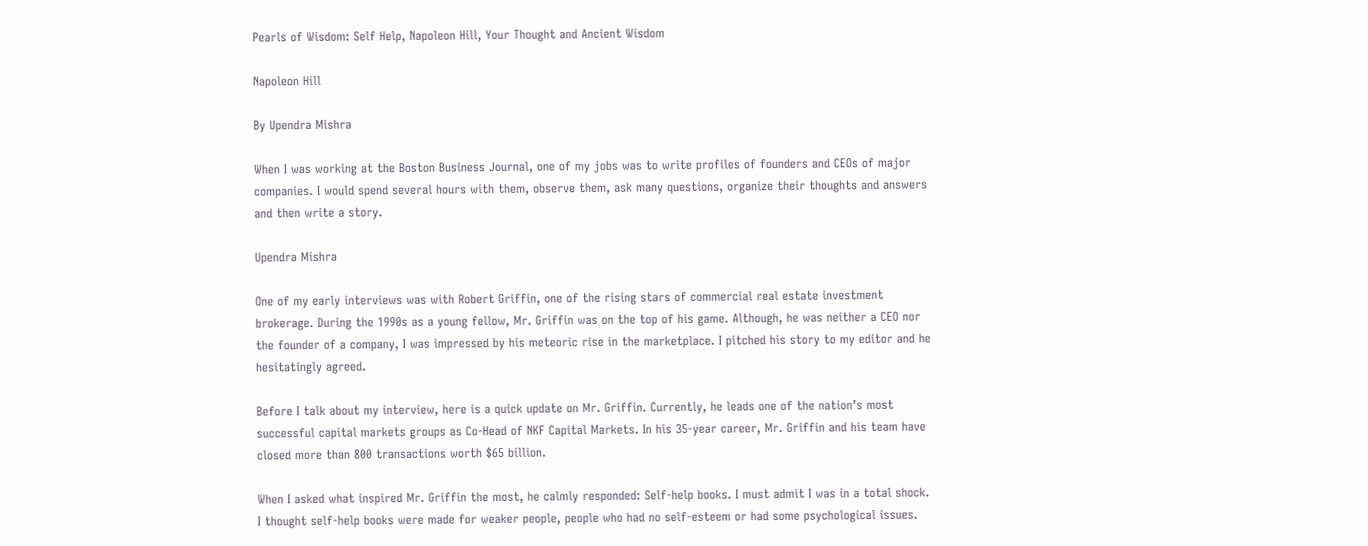Pearls of Wisdom: Self Help, Napoleon Hill, Your Thought and Ancient Wisdom

Napoleon Hill

By Upendra Mishra

When I was working at the Boston Business Journal, one of my jobs was to write profiles of founders and CEOs of major companies. I would spend several hours with them, observe them, ask many questions, organize their thoughts and answers and then write a story.

Upendra Mishra

One of my early interviews was with Robert Griffin, one of the rising stars of commercial real estate investment brokerage. During the 1990s as a young fellow, Mr. Griffin was on the top of his game. Although, he was neither a CEO nor the founder of a company, I was impressed by his meteoric rise in the marketplace. I pitched his story to my editor and he hesitatingly agreed.

Before I talk about my interview, here is a quick update on Mr. Griffin. Currently, he leads one of the nation’s most successful capital markets groups as Co-Head of NKF Capital Markets. In his 35-year career, Mr. Griffin and his team have closed more than 800 transactions worth $65 billion.

When I asked what inspired Mr. Griffin the most, he calmly responded: Self-help books. I must admit I was in a total shock. I thought self-help books were made for weaker people, people who had no self-esteem or had some psychological issues.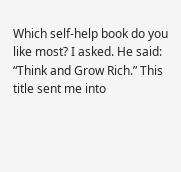Which self-help book do you like most? I asked. He said: “Think and Grow Rich.” This title sent me into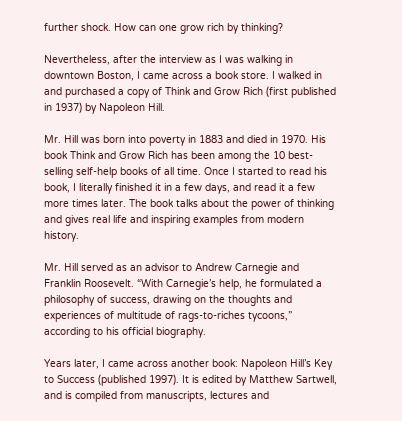further shock. How can one grow rich by thinking?

Nevertheless, after the interview as I was walking in downtown Boston, I came across a book store. I walked in and purchased a copy of Think and Grow Rich (first published in 1937) by Napoleon Hill.

Mr. Hill was born into poverty in 1883 and died in 1970. His book Think and Grow Rich has been among the 10 best-selling self-help books of all time. Once I started to read his book, I literally finished it in a few days, and read it a few more times later. The book talks about the power of thinking and gives real life and inspiring examples from modern history.

Mr. Hill served as an advisor to Andrew Carnegie and Franklin Roosevelt. “With Carnegie’s help, he formulated a philosophy of success, drawing on the thoughts and experiences of multitude of rags-to-riches tycoons,” according to his official biography.

Years later, I came across another book: Napoleon Hill’s Key to Success (published 1997). It is edited by Matthew Sartwell, and is compiled from manuscripts, lectures and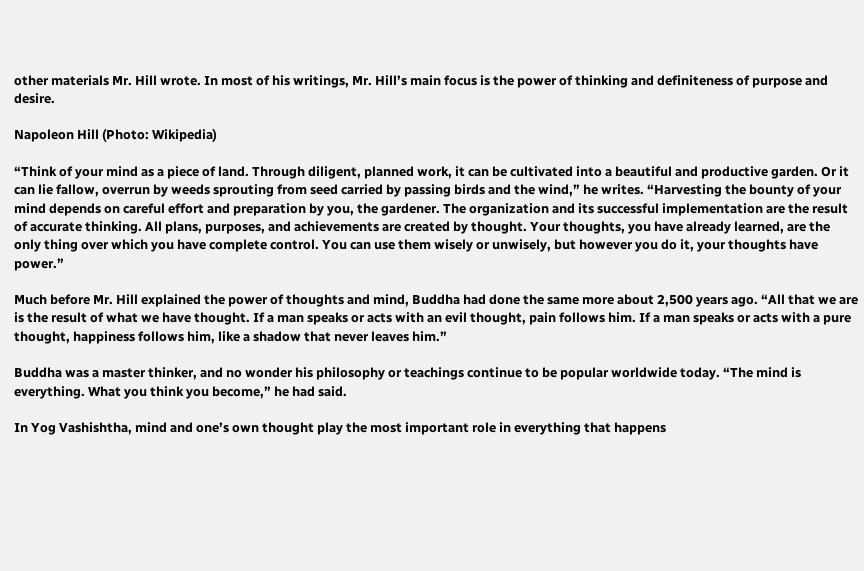other materials Mr. Hill wrote. In most of his writings, Mr. Hill’s main focus is the power of thinking and definiteness of purpose and desire.

Napoleon Hill (Photo: Wikipedia)

“Think of your mind as a piece of land. Through diligent, planned work, it can be cultivated into a beautiful and productive garden. Or it can lie fallow, overrun by weeds sprouting from seed carried by passing birds and the wind,” he writes. “Harvesting the bounty of your mind depends on careful effort and preparation by you, the gardener. The organization and its successful implementation are the result of accurate thinking. All plans, purposes, and achievements are created by thought. Your thoughts, you have already learned, are the only thing over which you have complete control. You can use them wisely or unwisely, but however you do it, your thoughts have power.”

Much before Mr. Hill explained the power of thoughts and mind, Buddha had done the same more about 2,500 years ago. “All that we are is the result of what we have thought. If a man speaks or acts with an evil thought, pain follows him. If a man speaks or acts with a pure thought, happiness follows him, like a shadow that never leaves him.”

Buddha was a master thinker, and no wonder his philosophy or teachings continue to be popular worldwide today. “The mind is everything. What you think you become,” he had said.

In Yog Vashishtha, mind and one’s own thought play the most important role in everything that happens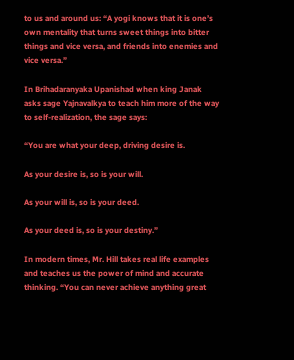to us and around us: “A yogi knows that it is one’s own mentality that turns sweet things into bitter things and vice versa, and friends into enemies and vice versa.”

In Brihadaranyaka Upanishad when king Janak asks sage Yajnavalkya to teach him more of the way to self-realization, the sage says:

“You are what your deep, driving desire is.

As your desire is, so is your will.

As your will is, so is your deed.

As your deed is, so is your destiny.”

In modern times, Mr. Hill takes real life examples and teaches us the power of mind and accurate thinking. “You can never achieve anything great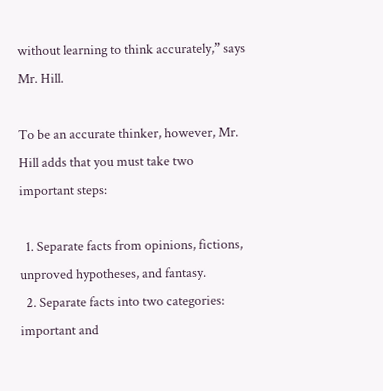without learning to think accurately,” says Mr. Hill.

To be an accurate thinker, however, Mr. Hill adds that you must take two important steps:

  1. Separate facts from opinions, fictions, unproved hypotheses, and fantasy.
  2. Separate facts into two categories: important and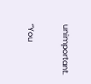unimportant.

“You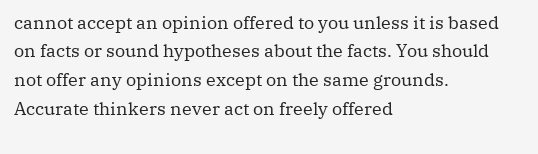cannot accept an opinion offered to you unless it is based on facts or sound hypotheses about the facts. You should not offer any opinions except on the same grounds. Accurate thinkers never act on freely offered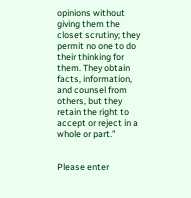opinions without giving them the closet scrutiny; they permit no one to do their thinking for them. They obtain facts, information, and counsel from others, but they retain the right to accept or reject in a whole or part.”


Please enter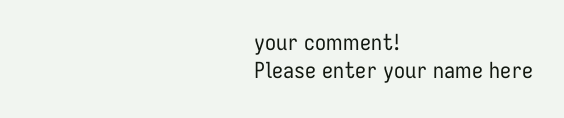your comment!
Please enter your name here